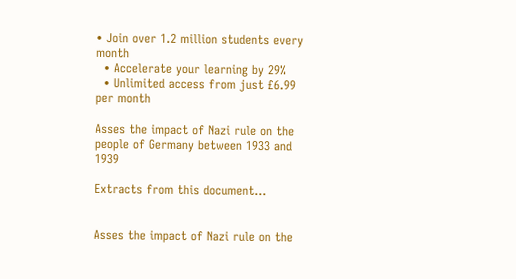• Join over 1.2 million students every month
  • Accelerate your learning by 29%
  • Unlimited access from just £6.99 per month

Asses the impact of Nazi rule on the people of Germany between 1933 and 1939

Extracts from this document...


Asses the impact of Nazi rule on the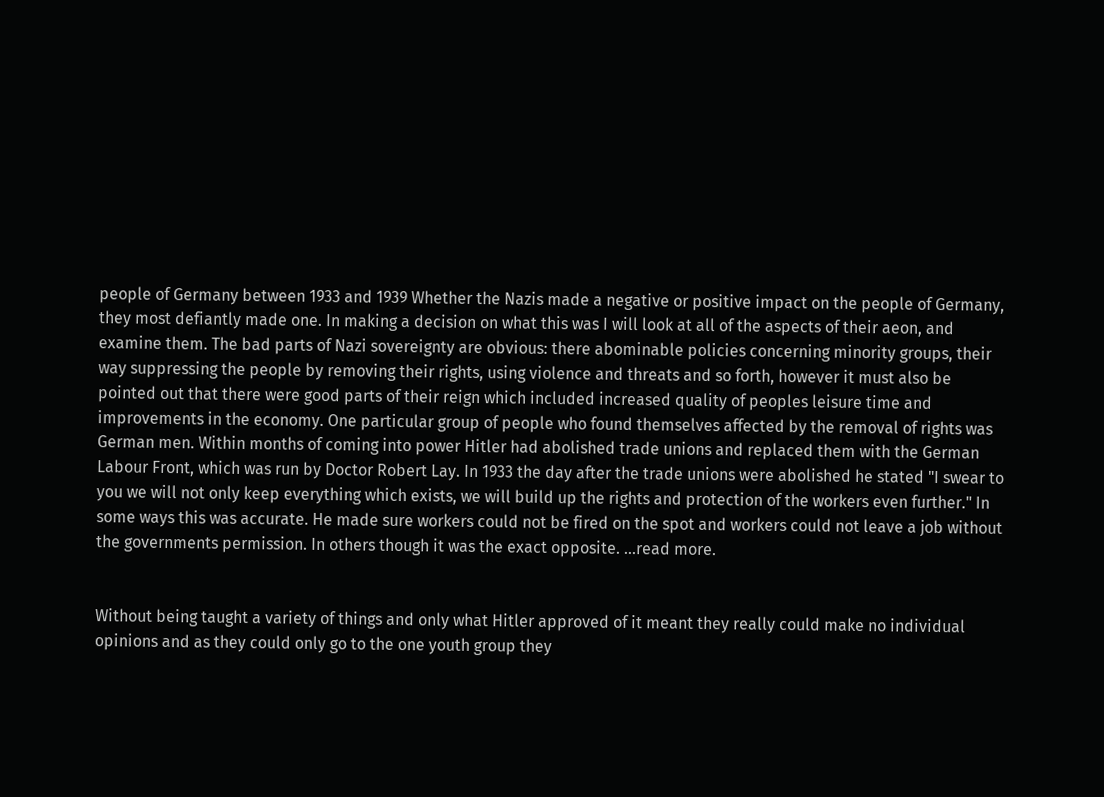people of Germany between 1933 and 1939 Whether the Nazis made a negative or positive impact on the people of Germany, they most defiantly made one. In making a decision on what this was I will look at all of the aspects of their aeon, and examine them. The bad parts of Nazi sovereignty are obvious: there abominable policies concerning minority groups, their way suppressing the people by removing their rights, using violence and threats and so forth, however it must also be pointed out that there were good parts of their reign which included increased quality of peoples leisure time and improvements in the economy. One particular group of people who found themselves affected by the removal of rights was German men. Within months of coming into power Hitler had abolished trade unions and replaced them with the German Labour Front, which was run by Doctor Robert Lay. In 1933 the day after the trade unions were abolished he stated "I swear to you we will not only keep everything which exists, we will build up the rights and protection of the workers even further." In some ways this was accurate. He made sure workers could not be fired on the spot and workers could not leave a job without the governments permission. In others though it was the exact opposite. ...read more.


Without being taught a variety of things and only what Hitler approved of it meant they really could make no individual opinions and as they could only go to the one youth group they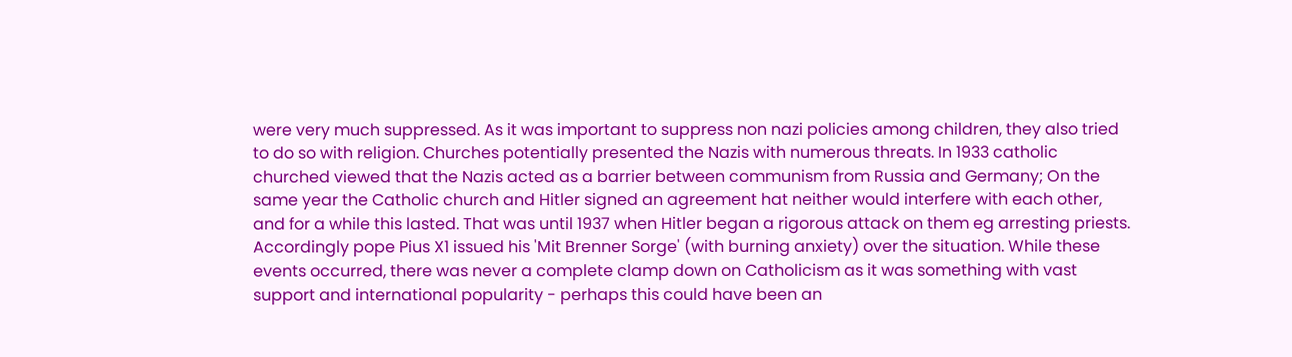were very much suppressed. As it was important to suppress non nazi policies among children, they also tried to do so with religion. Churches potentially presented the Nazis with numerous threats. In 1933 catholic churched viewed that the Nazis acted as a barrier between communism from Russia and Germany; On the same year the Catholic church and Hitler signed an agreement hat neither would interfere with each other, and for a while this lasted. That was until 1937 when Hitler began a rigorous attack on them eg arresting priests. Accordingly pope Pius X1 issued his 'Mit Brenner Sorge' (with burning anxiety) over the situation. While these events occurred, there was never a complete clamp down on Catholicism as it was something with vast support and international popularity - perhaps this could have been an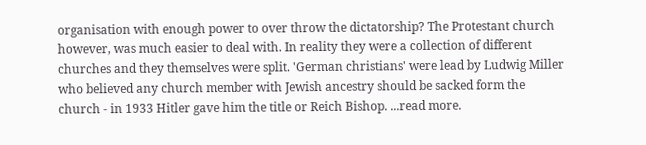organisation with enough power to over throw the dictatorship? The Protestant church however, was much easier to deal with. In reality they were a collection of different churches and they themselves were split. 'German christians' were lead by Ludwig Miller who believed any church member with Jewish ancestry should be sacked form the church - in 1933 Hitler gave him the title or Reich Bishop. ...read more.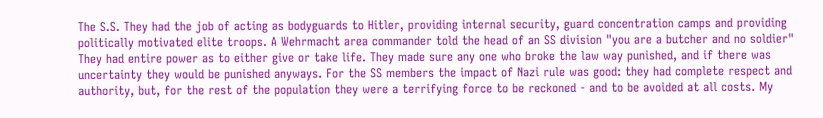The S.S. They had the job of acting as bodyguards to Hitler, providing internal security, guard concentration camps and providing politically motivated elite troops. A Wehrmacht area commander told the head of an SS division "you are a butcher and no soldier" They had entire power as to either give or take life. They made sure any one who broke the law way punished, and if there was uncertainty they would be punished anyways. For the SS members the impact of Nazi rule was good: they had complete respect and authority, but, for the rest of the population they were a terrifying force to be reckoned - and to be avoided at all costs. My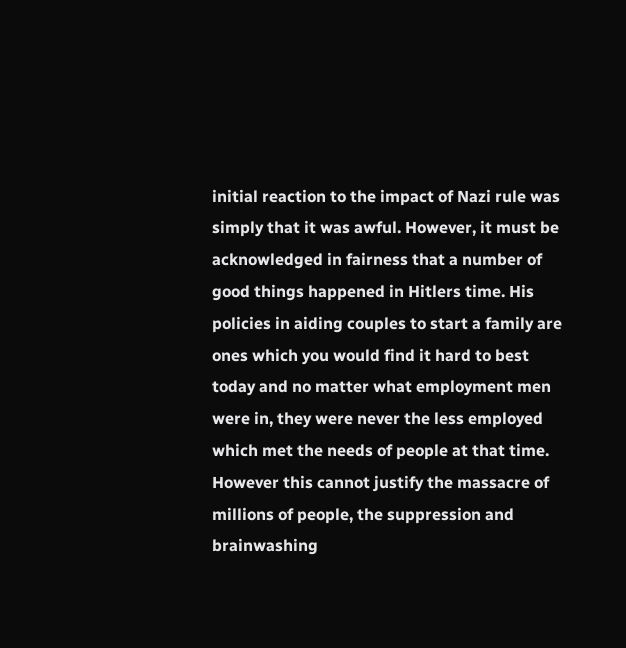initial reaction to the impact of Nazi rule was simply that it was awful. However, it must be acknowledged in fairness that a number of good things happened in Hitlers time. His policies in aiding couples to start a family are ones which you would find it hard to best today and no matter what employment men were in, they were never the less employed which met the needs of people at that time. However this cannot justify the massacre of millions of people, the suppression and brainwashing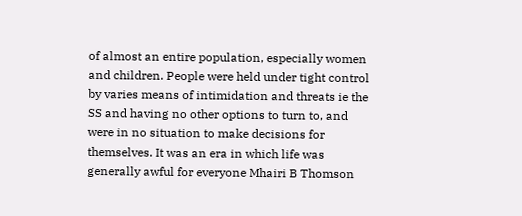of almost an entire population, especially women and children. People were held under tight control by varies means of intimidation and threats ie the SS and having no other options to turn to, and were in no situation to make decisions for themselves. It was an era in which life was generally awful for everyone Mhairi B Thomson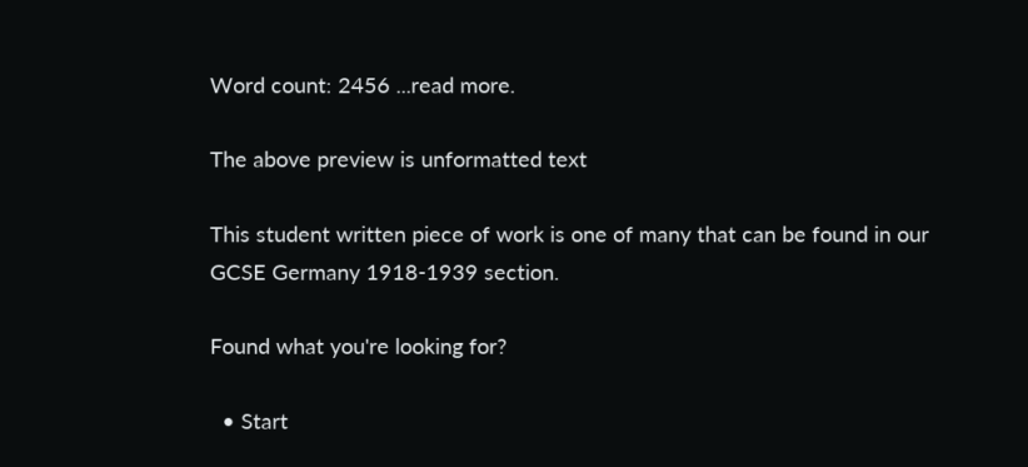Word count: 2456 ...read more.

The above preview is unformatted text

This student written piece of work is one of many that can be found in our GCSE Germany 1918-1939 section.

Found what you're looking for?

  • Start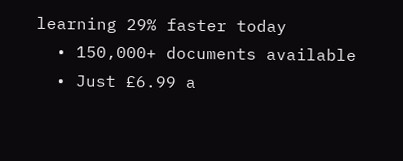learning 29% faster today
  • 150,000+ documents available
  • Just £6.99 a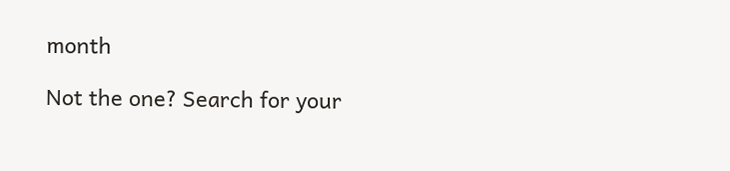month

Not the one? Search for your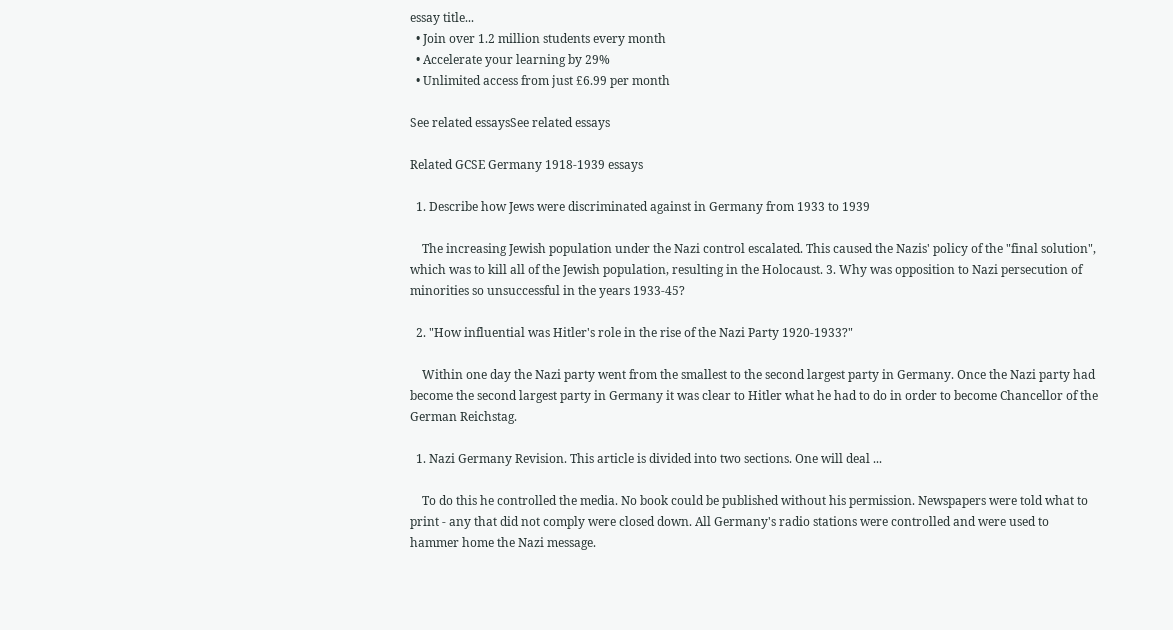essay title...
  • Join over 1.2 million students every month
  • Accelerate your learning by 29%
  • Unlimited access from just £6.99 per month

See related essaysSee related essays

Related GCSE Germany 1918-1939 essays

  1. Describe how Jews were discriminated against in Germany from 1933 to 1939

    The increasing Jewish population under the Nazi control escalated. This caused the Nazis' policy of the "final solution", which was to kill all of the Jewish population, resulting in the Holocaust. 3. Why was opposition to Nazi persecution of minorities so unsuccessful in the years 1933-45?

  2. "How influential was Hitler's role in the rise of the Nazi Party 1920-1933?"

    Within one day the Nazi party went from the smallest to the second largest party in Germany. Once the Nazi party had become the second largest party in Germany it was clear to Hitler what he had to do in order to become Chancellor of the German Reichstag.

  1. Nazi Germany Revision. This article is divided into two sections. One will deal ...

    To do this he controlled the media. No book could be published without his permission. Newspapers were told what to print - any that did not comply were closed down. All Germany's radio stations were controlled and were used to hammer home the Nazi message.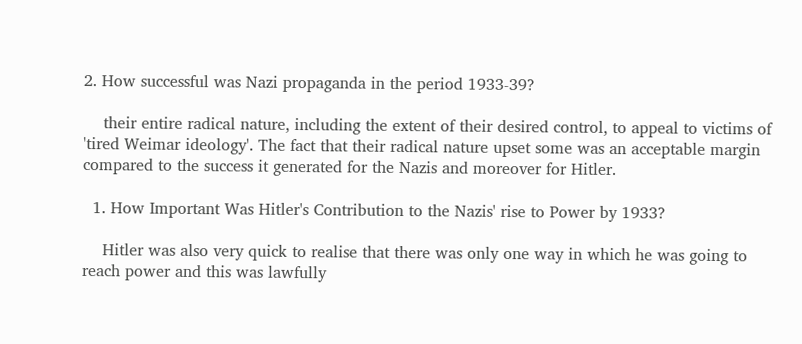2. How successful was Nazi propaganda in the period 1933-39?

    their entire radical nature, including the extent of their desired control, to appeal to victims of 'tired Weimar ideology'. The fact that their radical nature upset some was an acceptable margin compared to the success it generated for the Nazis and moreover for Hitler.

  1. How Important Was Hitler's Contribution to the Nazis' rise to Power by 1933?

    Hitler was also very quick to realise that there was only one way in which he was going to reach power and this was lawfully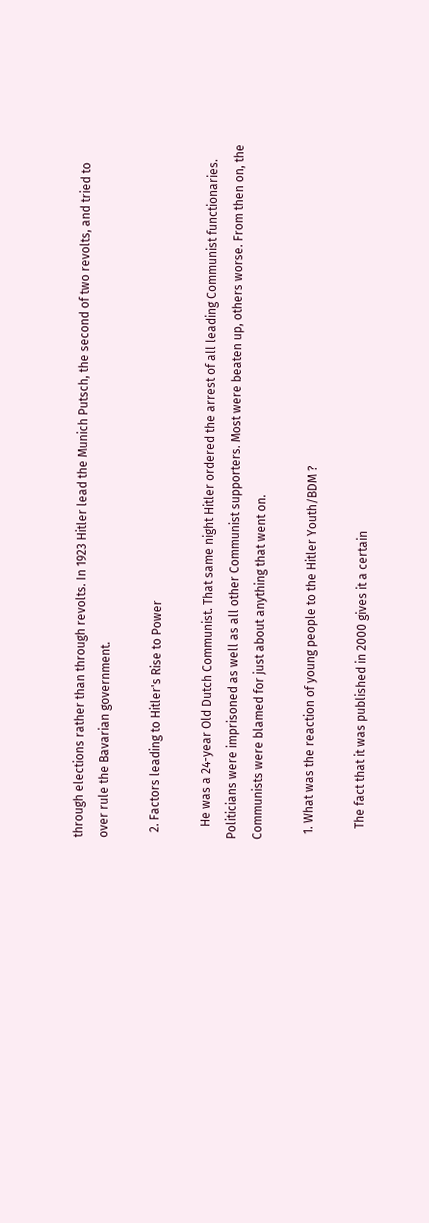through elections rather than through revolts. In 1923 Hitler lead the Munich Putsch, the second of two revolts, and tried to over rule the Bavarian government.

  2. Factors leading to Hitler's Rise to Power

    He was a 24-year Old Dutch Communist. That same night Hitler ordered the arrest of all leading Communist functionaries. Politicians were imprisoned as well as all other Communist supporters. Most were beaten up, others worse. From then on, the Communists were blamed for just about anything that went on.

  1. What was the reaction of young people to the Hitler Youth/BDM ?

    The fact that it was published in 2000 gives it a certain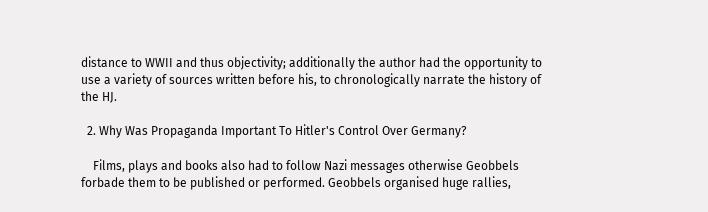distance to WWII and thus objectivity; additionally the author had the opportunity to use a variety of sources written before his, to chronologically narrate the history of the HJ.

  2. Why Was Propaganda Important To Hitler's Control Over Germany?

    Films, plays and books also had to follow Nazi messages otherwise Geobbels forbade them to be published or performed. Geobbels organised huge rallies,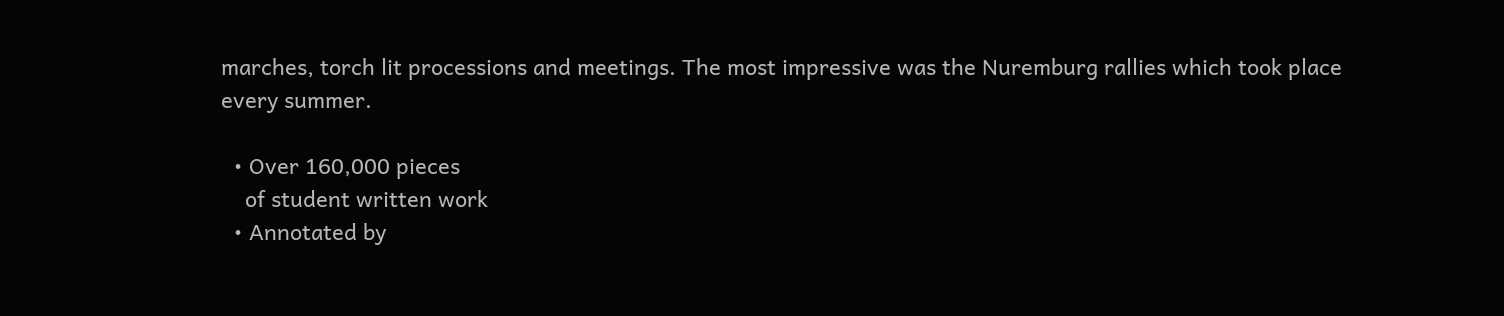marches, torch lit processions and meetings. The most impressive was the Nuremburg rallies which took place every summer.

  • Over 160,000 pieces
    of student written work
  • Annotated by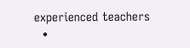experienced teachers
  •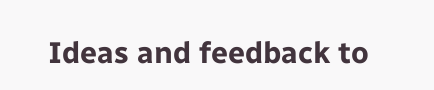Ideas and feedback to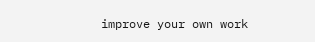improve your own work